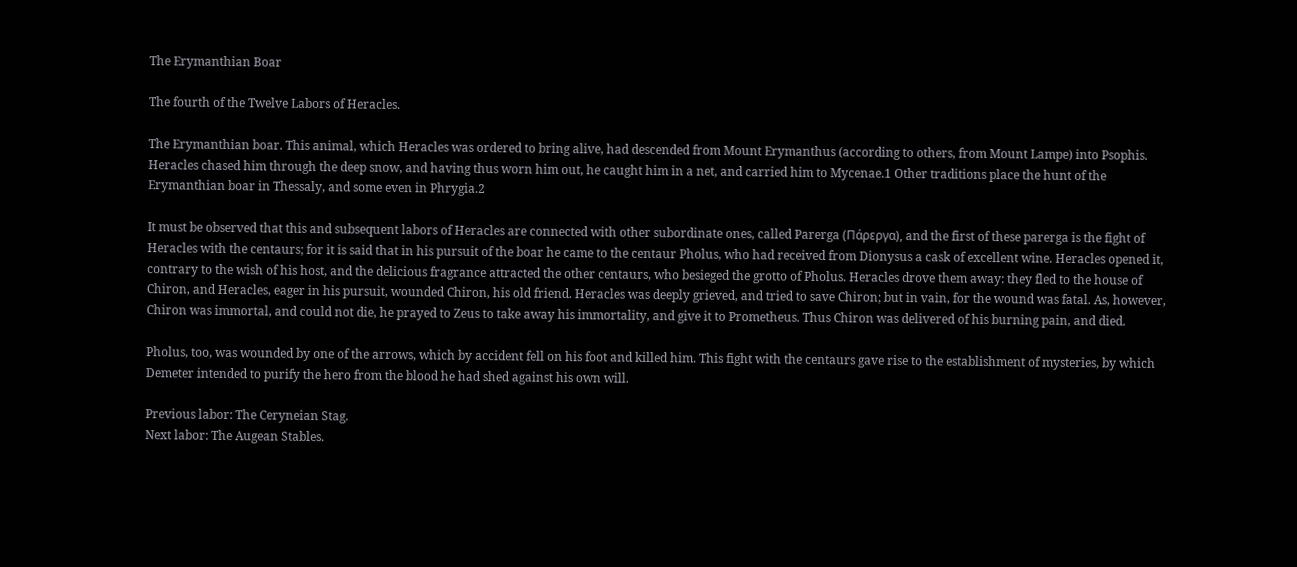The Erymanthian Boar

The fourth of the Twelve Labors of Heracles.

The Erymanthian boar. This animal, which Heracles was ordered to bring alive, had descended from Mount Erymanthus (according to others, from Mount Lampe) into Psophis. Heracles chased him through the deep snow, and having thus worn him out, he caught him in a net, and carried him to Mycenae.1 Other traditions place the hunt of the Erymanthian boar in Thessaly, and some even in Phrygia.2

It must be observed that this and subsequent labors of Heracles are connected with other subordinate ones, called Parerga (Πάρεργα), and the first of these parerga is the fight of Heracles with the centaurs; for it is said that in his pursuit of the boar he came to the centaur Pholus, who had received from Dionysus a cask of excellent wine. Heracles opened it, contrary to the wish of his host, and the delicious fragrance attracted the other centaurs, who besieged the grotto of Pholus. Heracles drove them away: they fled to the house of Chiron, and Heracles, eager in his pursuit, wounded Chiron, his old friend. Heracles was deeply grieved, and tried to save Chiron; but in vain, for the wound was fatal. As, however, Chiron was immortal, and could not die, he prayed to Zeus to take away his immortality, and give it to Prometheus. Thus Chiron was delivered of his burning pain, and died.

Pholus, too, was wounded by one of the arrows, which by accident fell on his foot and killed him. This fight with the centaurs gave rise to the establishment of mysteries, by which Demeter intended to purify the hero from the blood he had shed against his own will.

Previous labor: The Ceryneian Stag.
Next labor: The Augean Stables.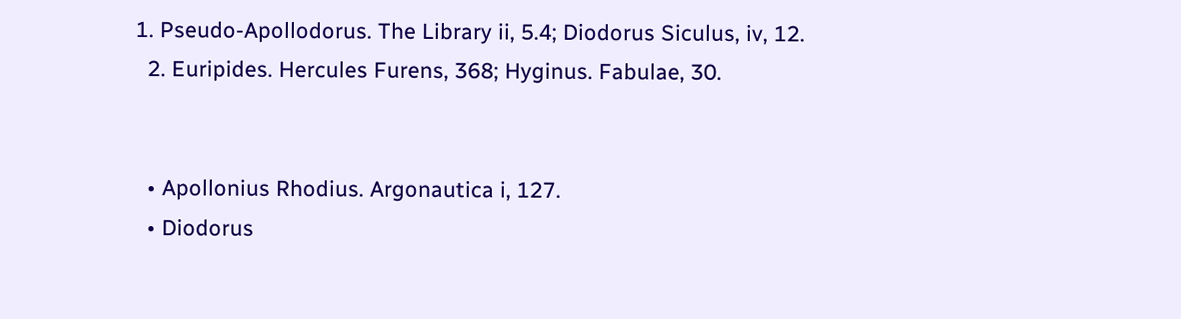1. Pseudo-Apollodorus. The Library ii, 5.4; Diodorus Siculus, iv, 12.
  2. Euripides. Hercules Furens, 368; Hyginus. Fabulae, 30.


  • Apollonius Rhodius. Argonautica i, 127.
  • Diodorus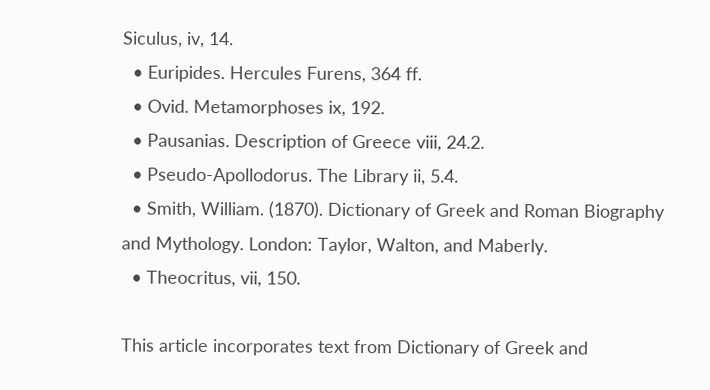Siculus, iv, 14.
  • Euripides. Hercules Furens, 364 ff.
  • Ovid. Metamorphoses ix, 192.
  • Pausanias. Description of Greece viii, 24.2.
  • Pseudo-Apollodorus. The Library ii, 5.4.
  • Smith, William. (1870). Dictionary of Greek and Roman Biography and Mythology. London: Taylor, Walton, and Maberly.
  • Theocritus, vii, 150.

This article incorporates text from Dictionary of Greek and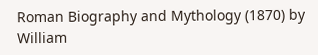Roman Biography and Mythology (1870) by William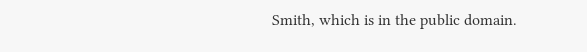Smith, which is in the public domain.